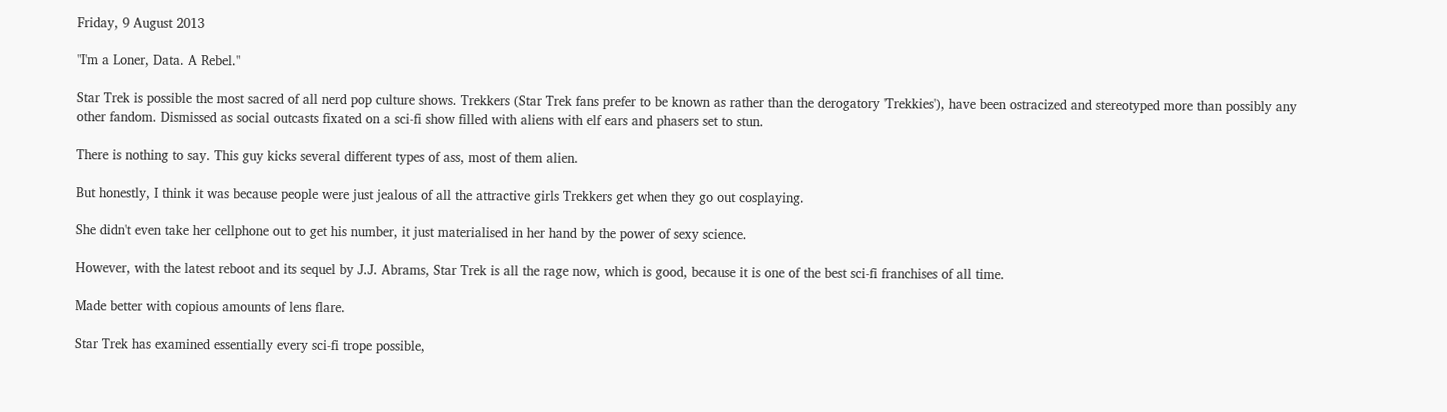Friday, 9 August 2013

"I'm a Loner, Data. A Rebel."

Star Trek is possible the most sacred of all nerd pop culture shows. Trekkers (Star Trek fans prefer to be known as rather than the derogatory 'Trekkies'), have been ostracized and stereotyped more than possibly any other fandom. Dismissed as social outcasts fixated on a sci-fi show filled with aliens with elf ears and phasers set to stun.

There is nothing to say. This guy kicks several different types of ass, most of them alien.

But honestly, I think it was because people were just jealous of all the attractive girls Trekkers get when they go out cosplaying.

She didn't even take her cellphone out to get his number, it just materialised in her hand by the power of sexy science.

However, with the latest reboot and its sequel by J.J. Abrams, Star Trek is all the rage now, which is good, because it is one of the best sci-fi franchises of all time.

Made better with copious amounts of lens flare.

Star Trek has examined essentially every sci-fi trope possible,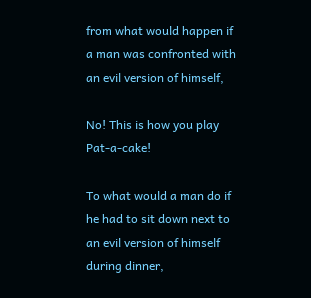from what would happen if a man was confronted with an evil version of himself,

No! This is how you play Pat-a-cake!

To what would a man do if he had to sit down next to an evil version of himself during dinner,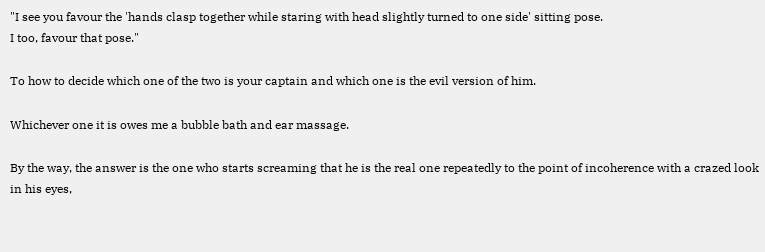"I see you favour the 'hands clasp together while staring with head slightly turned to one side' sitting pose.
I too, favour that pose."

To how to decide which one of the two is your captain and which one is the evil version of him.

Whichever one it is owes me a bubble bath and ear massage.

By the way, the answer is the one who starts screaming that he is the real one repeatedly to the point of incoherence with a crazed look in his eyes,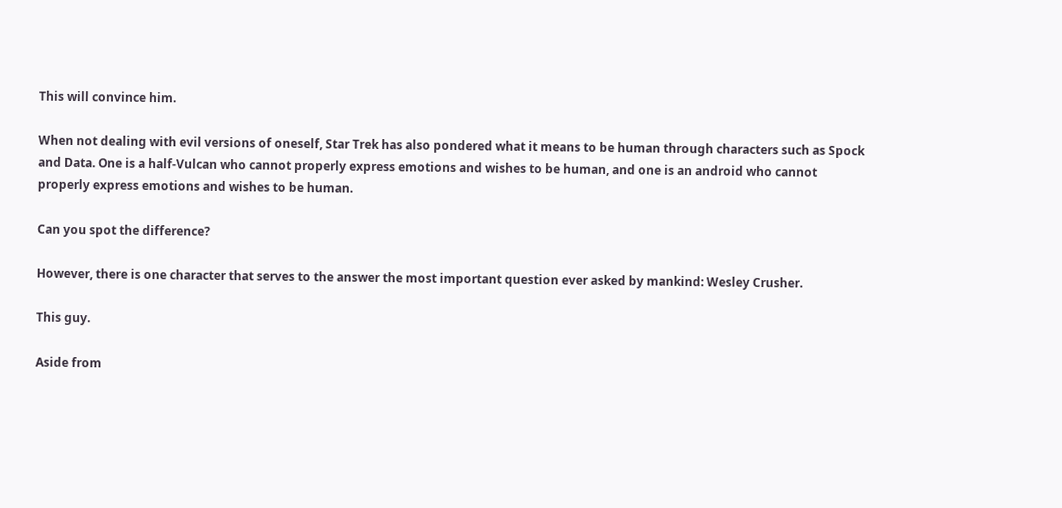This will convince him.

When not dealing with evil versions of oneself, Star Trek has also pondered what it means to be human through characters such as Spock and Data. One is a half-Vulcan who cannot properly express emotions and wishes to be human, and one is an android who cannot properly express emotions and wishes to be human.

Can you spot the difference?

However, there is one character that serves to the answer the most important question ever asked by mankind: Wesley Crusher.

This guy.

Aside from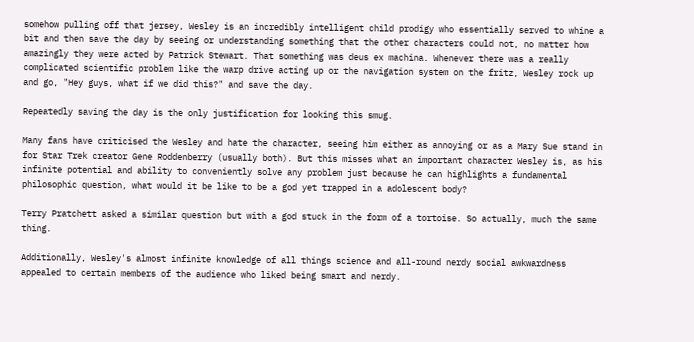somehow pulling off that jersey, Wesley is an incredibly intelligent child prodigy who essentially served to whine a bit and then save the day by seeing or understanding something that the other characters could not, no matter how amazingly they were acted by Patrick Stewart. That something was deus ex machina. Whenever there was a really complicated scientific problem like the warp drive acting up or the navigation system on the fritz, Wesley rock up and go, "Hey guys, what if we did this?" and save the day.

Repeatedly saving the day is the only justification for looking this smug.

Many fans have criticised the Wesley and hate the character, seeing him either as annoying or as a Mary Sue stand in for Star Trek creator Gene Roddenberry (usually both). But this misses what an important character Wesley is, as his infinite potential and ability to conveniently solve any problem just because he can highlights a fundamental philosophic question, what would it be like to be a god yet trapped in a adolescent body?

Terry Pratchett asked a similar question but with a god stuck in the form of a tortoise. So actually, much the same thing.

Additionally, Wesley's almost infinite knowledge of all things science and all-round nerdy social awkwardness appealed to certain members of the audience who liked being smart and nerdy.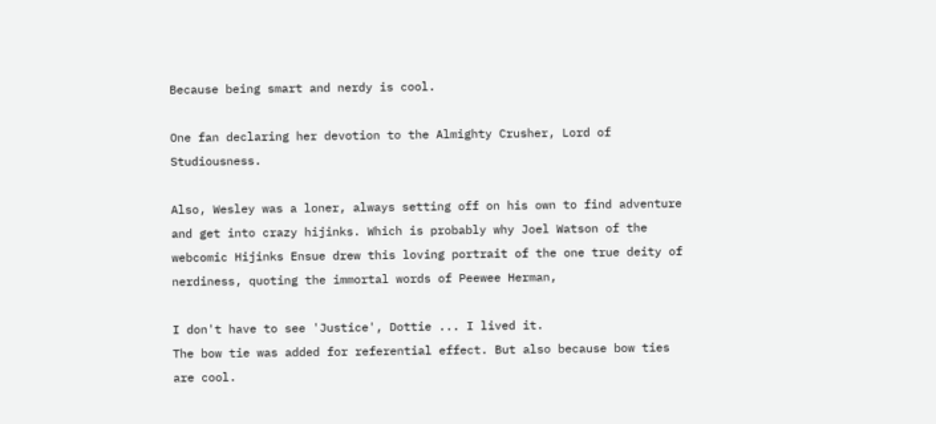Because being smart and nerdy is cool.

One fan declaring her devotion to the Almighty Crusher, Lord of Studiousness.

Also, Wesley was a loner, always setting off on his own to find adventure and get into crazy hijinks. Which is probably why Joel Watson of the webcomic Hijinks Ensue drew this loving portrait of the one true deity of nerdiness, quoting the immortal words of Peewee Herman,

I don't have to see 'Justice', Dottie ... I lived it.
The bow tie was added for referential effect. But also because bow ties are cool.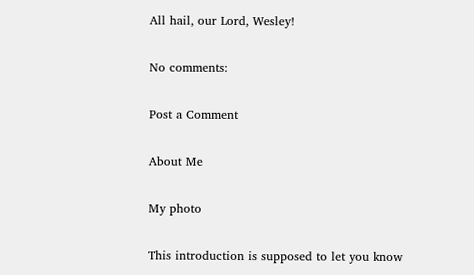All hail, our Lord, Wesley!

No comments:

Post a Comment

About Me

My photo

This introduction is supposed to let you know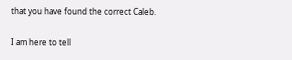that you have found the correct Caleb.

I am here to tell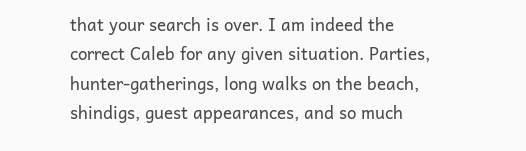that your search is over. I am indeed the correct Caleb for any given situation. Parties, hunter-gatherings, long walks on the beach, shindigs, guest appearances, and so much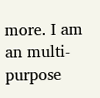more. I am an multi-purpose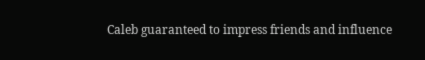Caleb guaranteed to impress friends and influence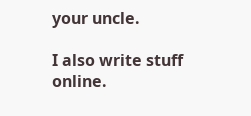your uncle.

I also write stuff online.